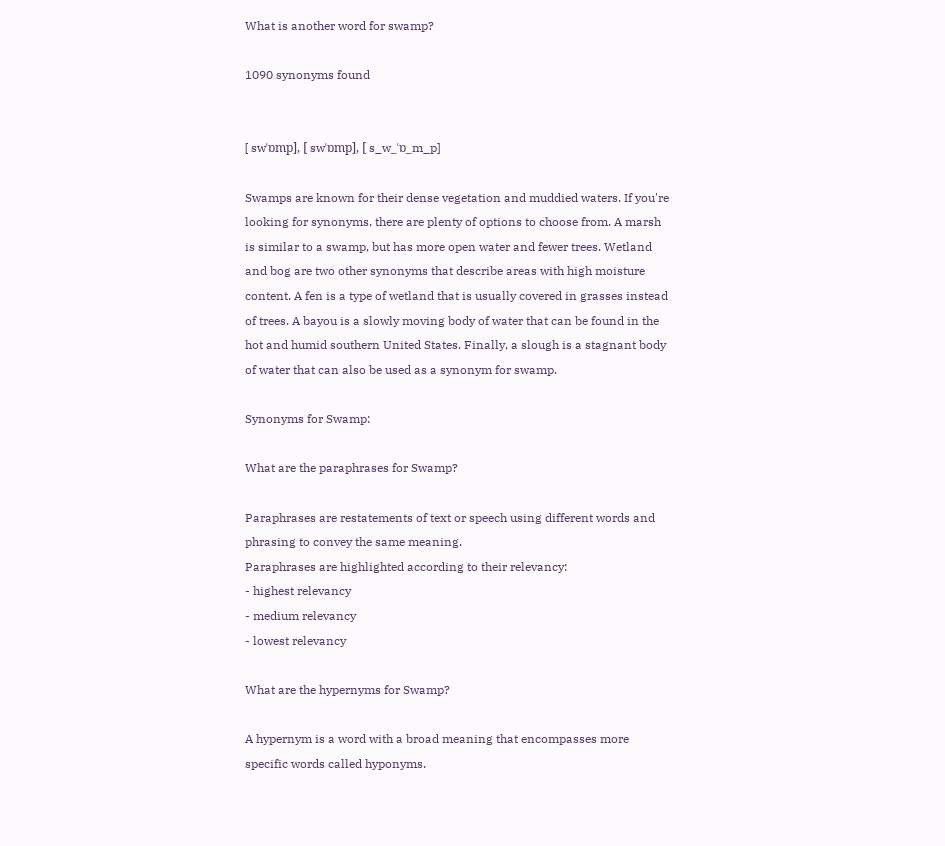What is another word for swamp?

1090 synonyms found


[ swˈɒmp], [ swˈɒmp], [ s_w_ˈɒ_m_p]

Swamps are known for their dense vegetation and muddied waters. If you're looking for synonyms, there are plenty of options to choose from. A marsh is similar to a swamp, but has more open water and fewer trees. Wetland and bog are two other synonyms that describe areas with high moisture content. A fen is a type of wetland that is usually covered in grasses instead of trees. A bayou is a slowly moving body of water that can be found in the hot and humid southern United States. Finally, a slough is a stagnant body of water that can also be used as a synonym for swamp.

Synonyms for Swamp:

What are the paraphrases for Swamp?

Paraphrases are restatements of text or speech using different words and phrasing to convey the same meaning.
Paraphrases are highlighted according to their relevancy:
- highest relevancy
- medium relevancy
- lowest relevancy

What are the hypernyms for Swamp?

A hypernym is a word with a broad meaning that encompasses more specific words called hyponyms.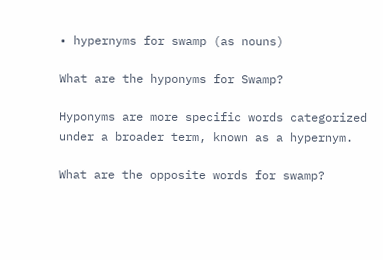• hypernyms for swamp (as nouns)

What are the hyponyms for Swamp?

Hyponyms are more specific words categorized under a broader term, known as a hypernym.

What are the opposite words for swamp?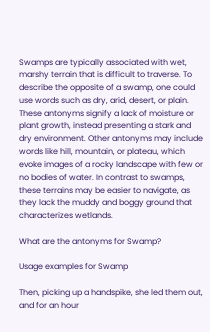Swamps are typically associated with wet, marshy terrain that is difficult to traverse. To describe the opposite of a swamp, one could use words such as dry, arid, desert, or plain. These antonyms signify a lack of moisture or plant growth, instead presenting a stark and dry environment. Other antonyms may include words like hill, mountain, or plateau, which evoke images of a rocky landscape with few or no bodies of water. In contrast to swamps, these terrains may be easier to navigate, as they lack the muddy and boggy ground that characterizes wetlands.

What are the antonyms for Swamp?

Usage examples for Swamp

Then, picking up a handspike, she led them out, and for an hour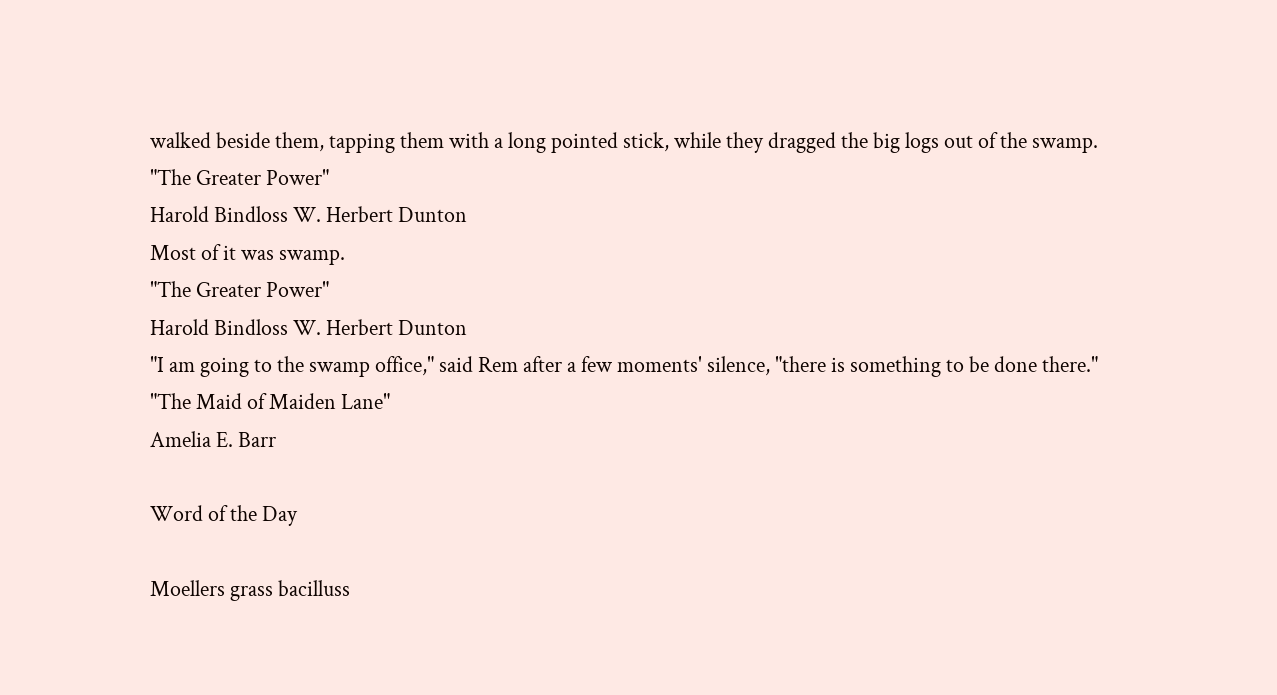walked beside them, tapping them with a long pointed stick, while they dragged the big logs out of the swamp.
"The Greater Power"
Harold Bindloss W. Herbert Dunton
Most of it was swamp.
"The Greater Power"
Harold Bindloss W. Herbert Dunton
"I am going to the swamp office," said Rem after a few moments' silence, "there is something to be done there."
"The Maid of Maiden Lane"
Amelia E. Barr

Word of the Day

Moellers grass bacilluss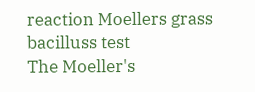reaction Moellers grass bacilluss test
The Moeller's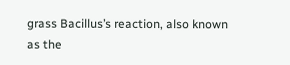grass Bacillus’s reaction, also known as the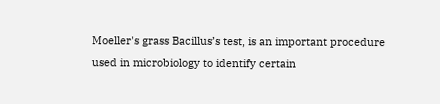Moeller's grass Bacillus’s test, is an important procedure used in microbiology to identify certain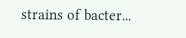strains of bacter...